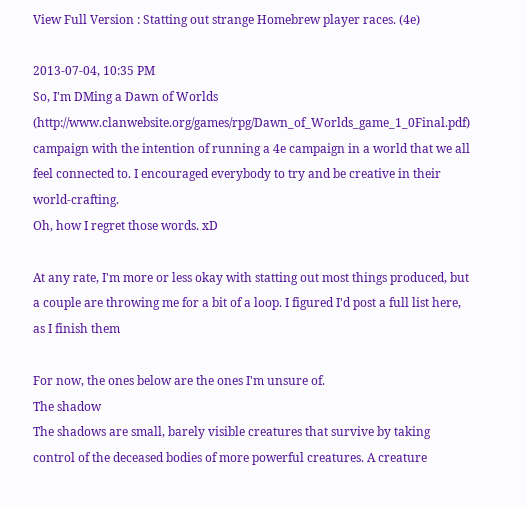View Full Version : Statting out strange Homebrew player races. (4e)

2013-07-04, 10:35 PM
So, I'm DMing a Dawn of Worlds (http://www.clanwebsite.org/games/rpg/Dawn_of_Worlds_game_1_0Final.pdf) campaign with the intention of running a 4e campaign in a world that we all feel connected to. I encouraged everybody to try and be creative in their world-crafting.
Oh, how I regret those words. xD

At any rate, I'm more or less okay with statting out most things produced, but a couple are throwing me for a bit of a loop. I figured I'd post a full list here, as I finish them

For now, the ones below are the ones I'm unsure of.
The shadow
The shadows are small, barely visible creatures that survive by taking control of the deceased bodies of more powerful creatures. A creature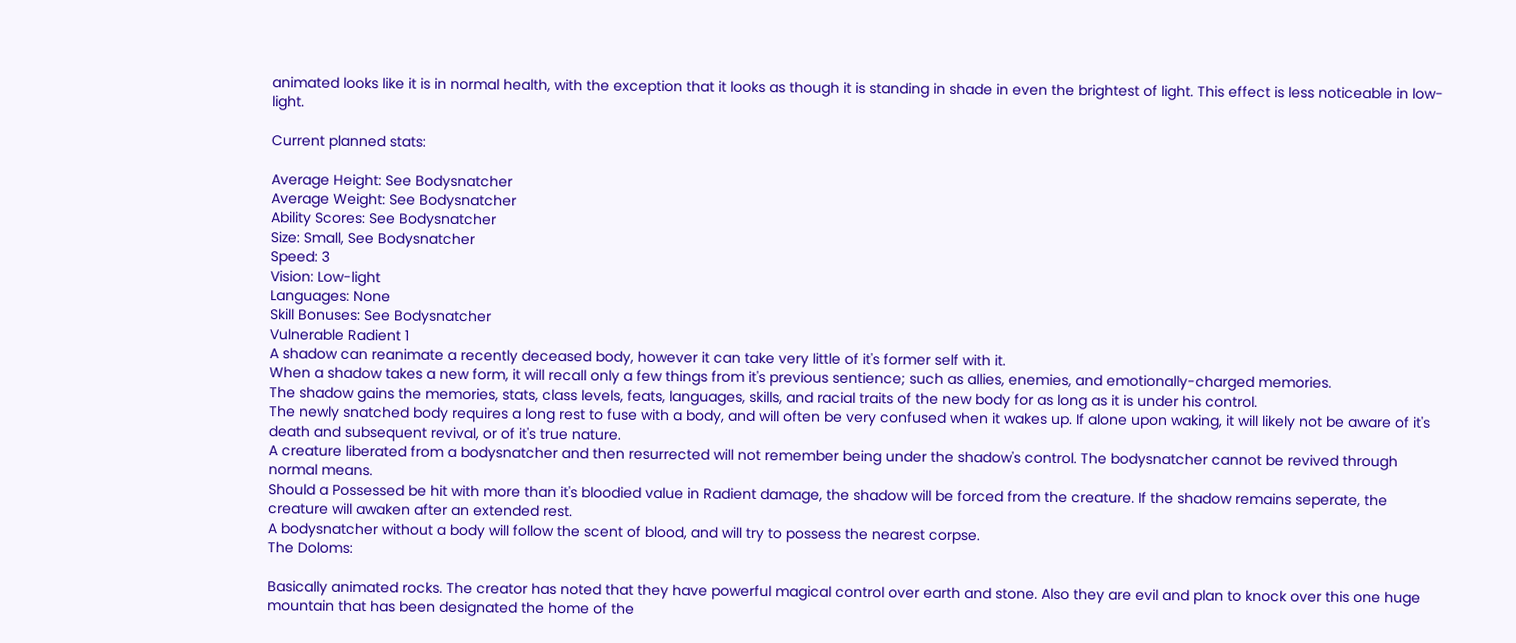animated looks like it is in normal health, with the exception that it looks as though it is standing in shade in even the brightest of light. This effect is less noticeable in low-light.

Current planned stats:

Average Height: See Bodysnatcher
Average Weight: See Bodysnatcher
Ability Scores: See Bodysnatcher
Size: Small, See Bodysnatcher
Speed: 3
Vision: Low-light
Languages: None
Skill Bonuses: See Bodysnatcher
Vulnerable Radient 1
A shadow can reanimate a recently deceased body, however it can take very little of it's former self with it.
When a shadow takes a new form, it will recall only a few things from it's previous sentience; such as allies, enemies, and emotionally-charged memories.
The shadow gains the memories, stats, class levels, feats, languages, skills, and racial traits of the new body for as long as it is under his control.
The newly snatched body requires a long rest to fuse with a body, and will often be very confused when it wakes up. If alone upon waking, it will likely not be aware of it's death and subsequent revival, or of it's true nature.
A creature liberated from a bodysnatcher and then resurrected will not remember being under the shadow's control. The bodysnatcher cannot be revived through normal means.
Should a Possessed be hit with more than it's bloodied value in Radient damage, the shadow will be forced from the creature. If the shadow remains seperate, the creature will awaken after an extended rest.
A bodysnatcher without a body will follow the scent of blood, and will try to possess the nearest corpse.
The Doloms:

Basically animated rocks. The creator has noted that they have powerful magical control over earth and stone. Also they are evil and plan to knock over this one huge mountain that has been designated the home of the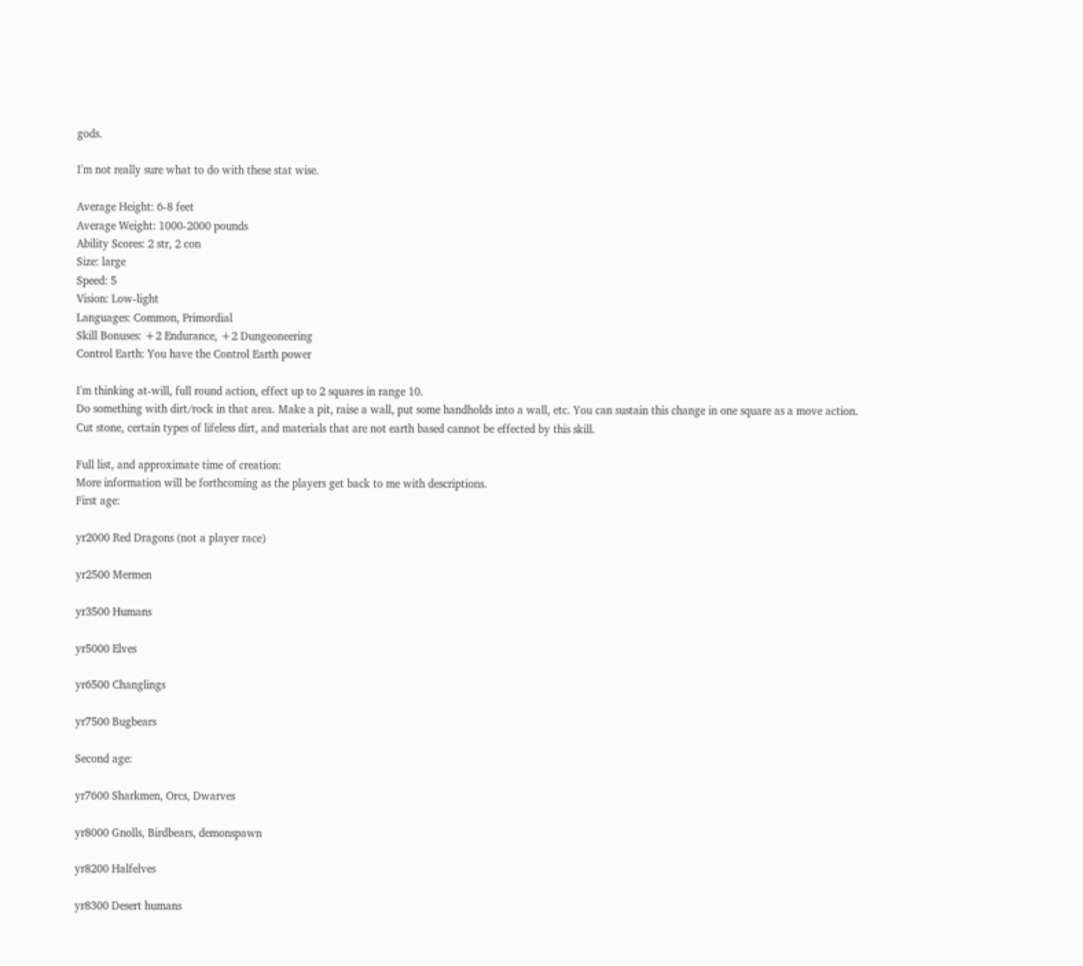gods.

I'm not really sure what to do with these stat wise.

Average Height: 6-8 feet
Average Weight: 1000-2000 pounds
Ability Scores: 2 str, 2 con
Size: large
Speed: 5
Vision: Low-light
Languages: Common, Primordial
Skill Bonuses: +2 Endurance, +2 Dungeoneering
Control Earth: You have the Control Earth power

I'm thinking at-will, full round action, effect up to 2 squares in range 10.
Do something with dirt/rock in that area. Make a pit, raise a wall, put some handholds into a wall, etc. You can sustain this change in one square as a move action.
Cut stone, certain types of lifeless dirt, and materials that are not earth based cannot be effected by this skill.

Full list, and approximate time of creation:
More information will be forthcoming as the players get back to me with descriptions.
First age:

yr2000 Red Dragons (not a player race)

yr2500 Mermen

yr3500 Humans

yr5000 Elves

yr6500 Changlings

yr7500 Bugbears

Second age:

yr7600 Sharkmen, Orcs, Dwarves

yr8000 Gnolls, Birdbears, demonspawn

yr8200 Halfelves

yr8300 Desert humans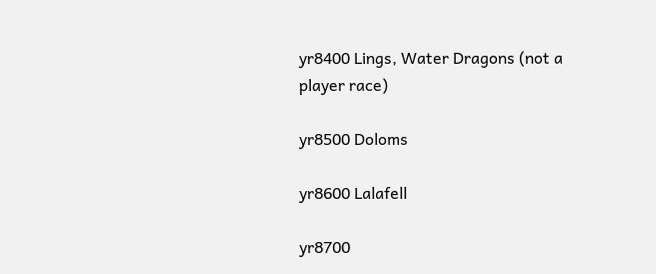yr8400 Lings, Water Dragons (not a player race)

yr8500 Doloms

yr8600 Lalafell

yr8700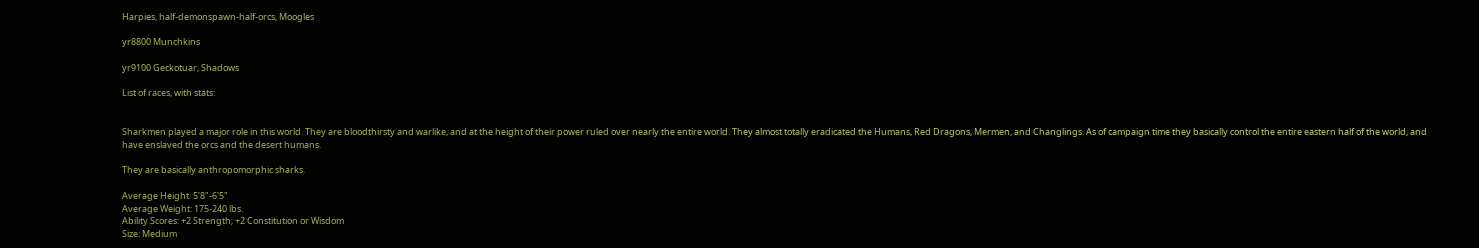Harpies, half-demonspawn-half-orcs, Moogles

yr8800 Munchkins

yr9100 Geckotuar, Shadows

List of races, with stats:


Sharkmen played a major role in this world. They are bloodthirsty and warlike, and at the height of their power ruled over nearly the entire world. They almost totally eradicated the Humans, Red Dragons, Mermen, and Changlings. As of campaign time they basically control the entire eastern half of the world, and have enslaved the orcs and the desert humans.

They are basically anthropomorphic sharks.

Average Height: 5'8"-6'5"
Average Weight: 175-240 lbs.
Ability Scores: +2 Strength; +2 Constitution or Wisdom
Size: Medium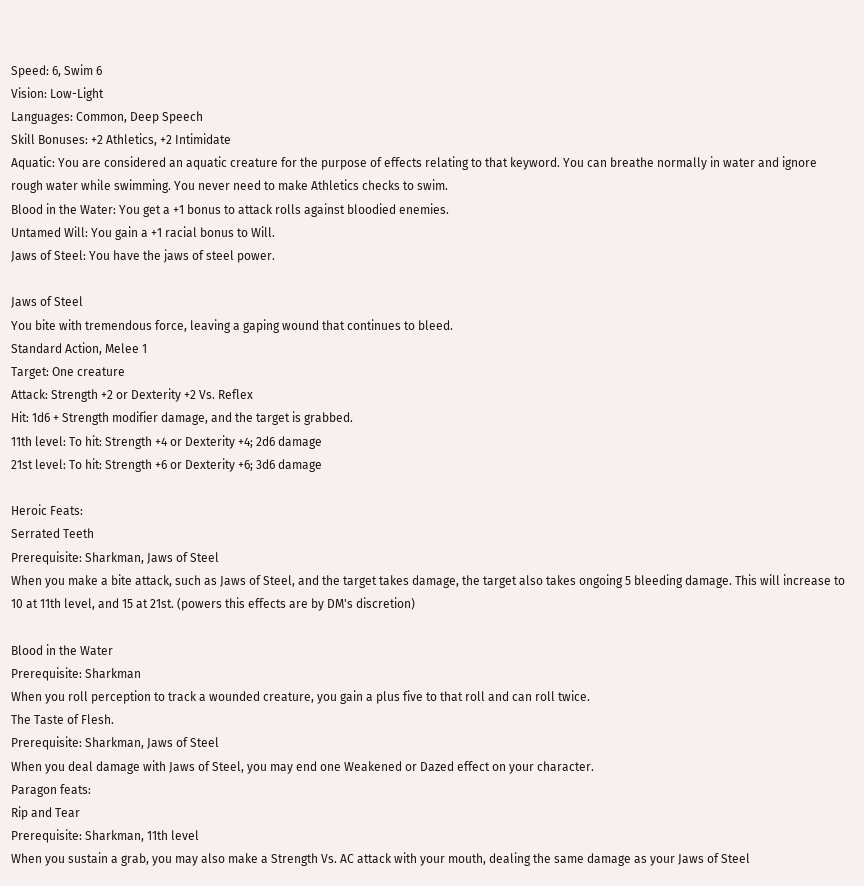Speed: 6, Swim 6
Vision: Low-Light
Languages: Common, Deep Speech
Skill Bonuses: +2 Athletics, +2 Intimidate
Aquatic: You are considered an aquatic creature for the purpose of effects relating to that keyword. You can breathe normally in water and ignore rough water while swimming. You never need to make Athletics checks to swim.
Blood in the Water: You get a +1 bonus to attack rolls against bloodied enemies.
Untamed Will: You gain a +1 racial bonus to Will.
Jaws of Steel: You have the jaws of steel power.

Jaws of Steel
You bite with tremendous force, leaving a gaping wound that continues to bleed.
Standard Action, Melee 1
Target: One creature
Attack: Strength +2 or Dexterity +2 Vs. Reflex
Hit: 1d6 + Strength modifier damage, and the target is grabbed.
11th level: To hit: Strength +4 or Dexterity +4; 2d6 damage
21st level: To hit: Strength +6 or Dexterity +6; 3d6 damage

Heroic Feats:
Serrated Teeth
Prerequisite: Sharkman, Jaws of Steel
When you make a bite attack, such as Jaws of Steel, and the target takes damage, the target also takes ongoing 5 bleeding damage. This will increase to 10 at 11th level, and 15 at 21st. (powers this effects are by DM's discretion)

Blood in the Water
Prerequisite: Sharkman
When you roll perception to track a wounded creature, you gain a plus five to that roll and can roll twice.
The Taste of Flesh.
Prerequisite: Sharkman, Jaws of Steel
When you deal damage with Jaws of Steel, you may end one Weakened or Dazed effect on your character.
Paragon feats:
Rip and Tear
Prerequisite: Sharkman, 11th level
When you sustain a grab, you may also make a Strength Vs. AC attack with your mouth, dealing the same damage as your Jaws of Steel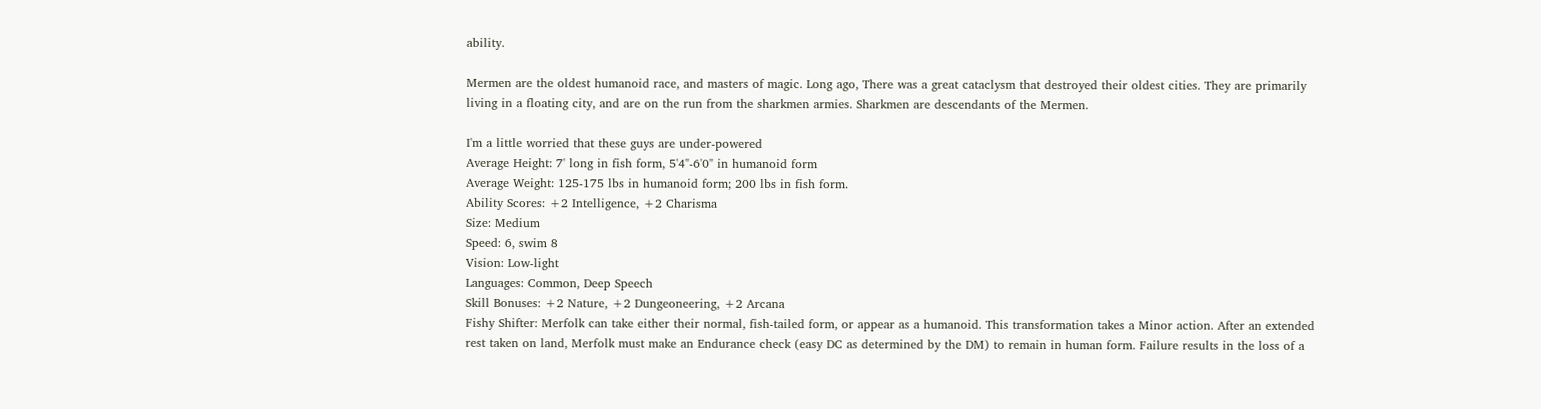ability.

Mermen are the oldest humanoid race, and masters of magic. Long ago, There was a great cataclysm that destroyed their oldest cities. They are primarily living in a floating city, and are on the run from the sharkmen armies. Sharkmen are descendants of the Mermen.

I'm a little worried that these guys are under-powered
Average Height: 7' long in fish form, 5'4"-6'0" in humanoid form
Average Weight: 125-175 lbs in humanoid form; 200 lbs in fish form.
Ability Scores: +2 Intelligence, +2 Charisma
Size: Medium
Speed: 6, swim 8
Vision: Low-light
Languages: Common, Deep Speech
Skill Bonuses: +2 Nature, +2 Dungeoneering, +2 Arcana
Fishy Shifter: Merfolk can take either their normal, fish-tailed form, or appear as a humanoid. This transformation takes a Minor action. After an extended rest taken on land, Merfolk must make an Endurance check (easy DC as determined by the DM) to remain in human form. Failure results in the loss of a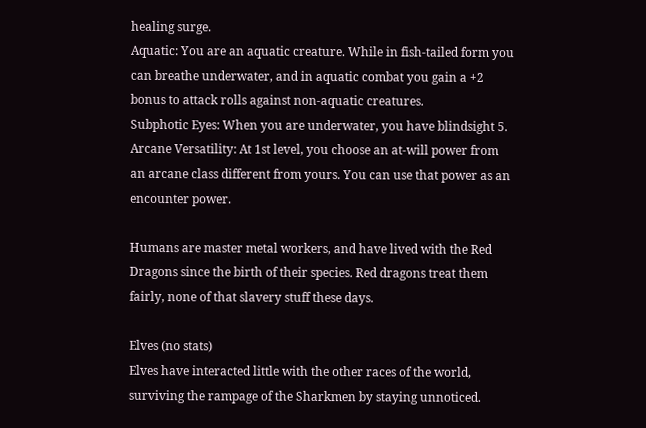healing surge.
Aquatic: You are an aquatic creature. While in fish-tailed form you can breathe underwater, and in aquatic combat you gain a +2 bonus to attack rolls against non-aquatic creatures.
Subphotic Eyes: When you are underwater, you have blindsight 5.
Arcane Versatility: At 1st level, you choose an at-will power from an arcane class different from yours. You can use that power as an encounter power.

Humans are master metal workers, and have lived with the Red Dragons since the birth of their species. Red dragons treat them fairly, none of that slavery stuff these days.

Elves (no stats)
Elves have interacted little with the other races of the world, surviving the rampage of the Sharkmen by staying unnoticed.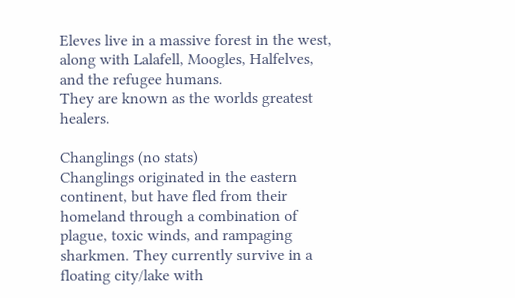Eleves live in a massive forest in the west, along with Lalafell, Moogles, Halfelves, and the refugee humans.
They are known as the worlds greatest healers.

Changlings (no stats)
Changlings originated in the eastern continent, but have fled from their homeland through a combination of plague, toxic winds, and rampaging sharkmen. They currently survive in a floating city/lake with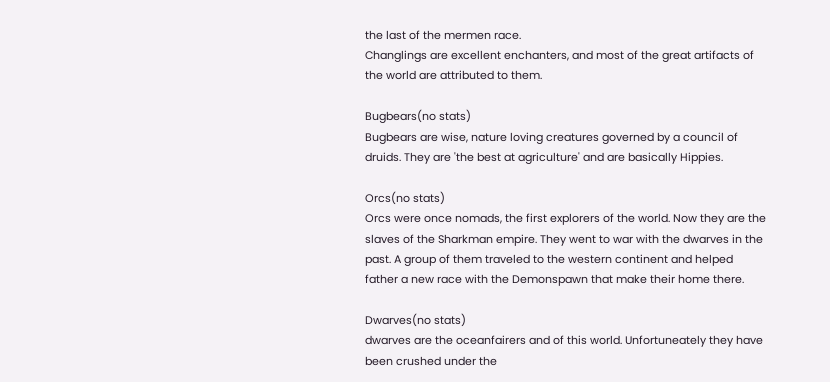the last of the mermen race.
Changlings are excellent enchanters, and most of the great artifacts of the world are attributed to them.

Bugbears(no stats)
Bugbears are wise, nature loving creatures governed by a council of druids. They are 'the best at agriculture' and are basically Hippies.

Orcs(no stats)
Orcs were once nomads, the first explorers of the world. Now they are the slaves of the Sharkman empire. They went to war with the dwarves in the past. A group of them traveled to the western continent and helped father a new race with the Demonspawn that make their home there.

Dwarves(no stats)
dwarves are the oceanfairers and of this world. Unfortuneately they have been crushed under the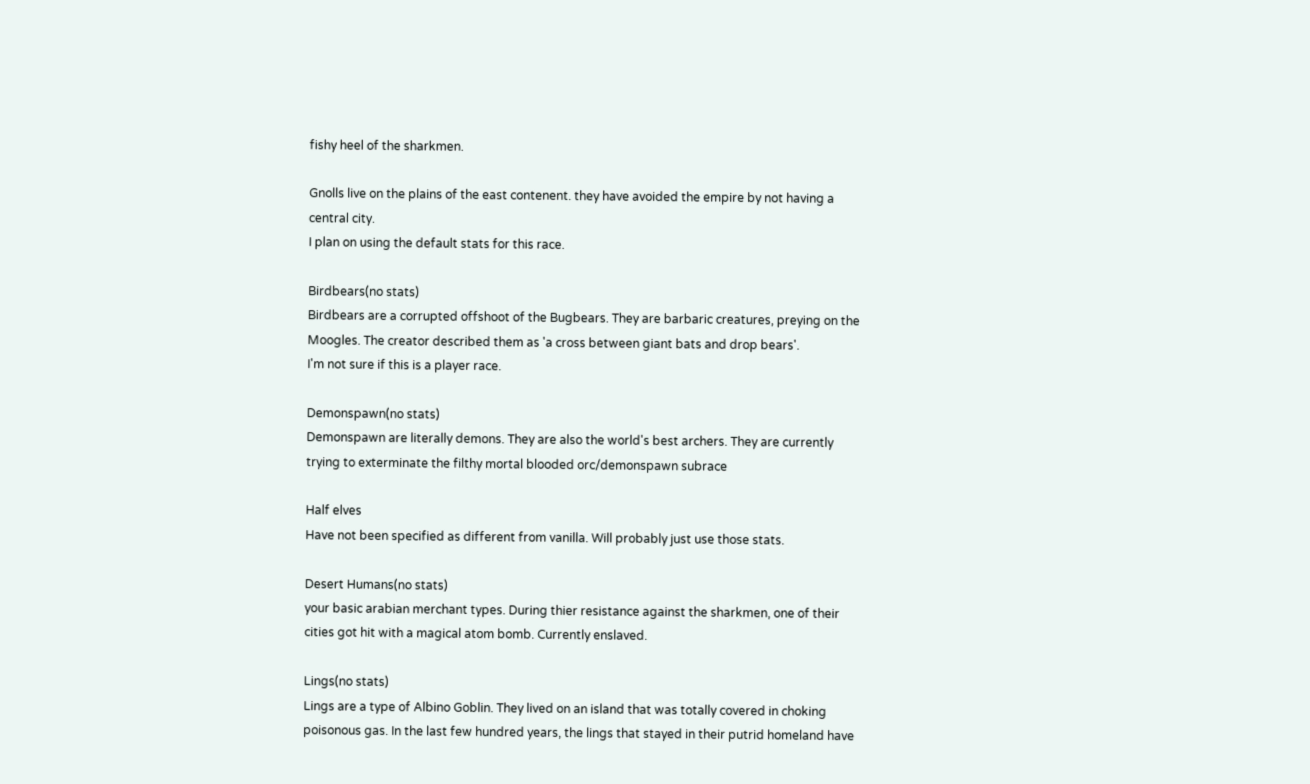fishy heel of the sharkmen.

Gnolls live on the plains of the east contenent. they have avoided the empire by not having a central city.
I plan on using the default stats for this race.

Birdbears(no stats)
Birdbears are a corrupted offshoot of the Bugbears. They are barbaric creatures, preying on the Moogles. The creator described them as 'a cross between giant bats and drop bears'.
I'm not sure if this is a player race.

Demonspawn(no stats)
Demonspawn are literally demons. They are also the world's best archers. They are currently trying to exterminate the filthy mortal blooded orc/demonspawn subrace

Half elves
Have not been specified as different from vanilla. Will probably just use those stats.

Desert Humans(no stats)
your basic arabian merchant types. During thier resistance against the sharkmen, one of their cities got hit with a magical atom bomb. Currently enslaved.

Lings(no stats)
Lings are a type of Albino Goblin. They lived on an island that was totally covered in choking poisonous gas. In the last few hundred years, the lings that stayed in their putrid homeland have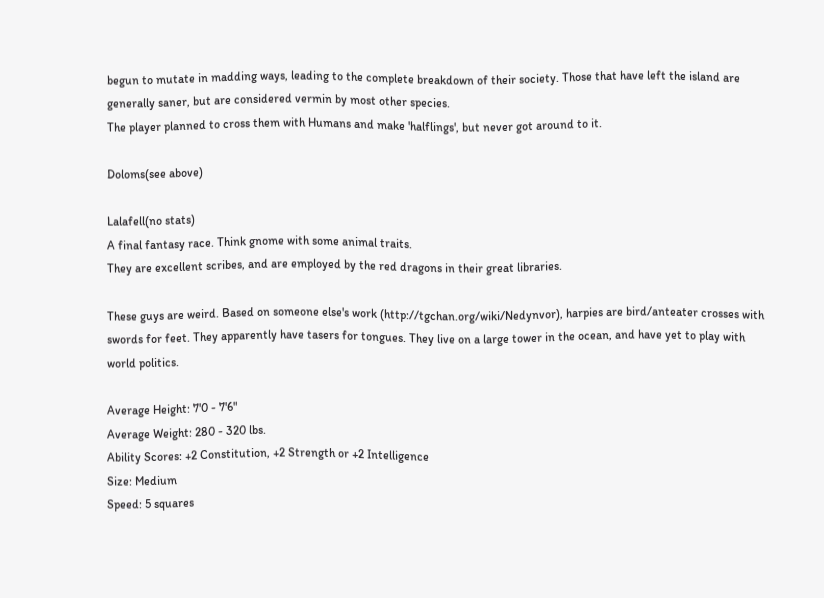begun to mutate in madding ways, leading to the complete breakdown of their society. Those that have left the island are generally saner, but are considered vermin by most other species.
The player planned to cross them with Humans and make 'halflings', but never got around to it.

Doloms(see above)

Lalafell(no stats)
A final fantasy race. Think gnome with some animal traits.
They are excellent scribes, and are employed by the red dragons in their great libraries.

These guys are weird. Based on someone else's work (http://tgchan.org/wiki/Nedynvor), harpies are bird/anteater crosses with swords for feet. They apparently have tasers for tongues. They live on a large tower in the ocean, and have yet to play with world politics.

Average Height: 7'0 - 7'6"
Average Weight: 280 - 320 lbs.
Ability Scores: +2 Constitution, +2 Strength or +2 Intelligence
Size: Medium
Speed: 5 squares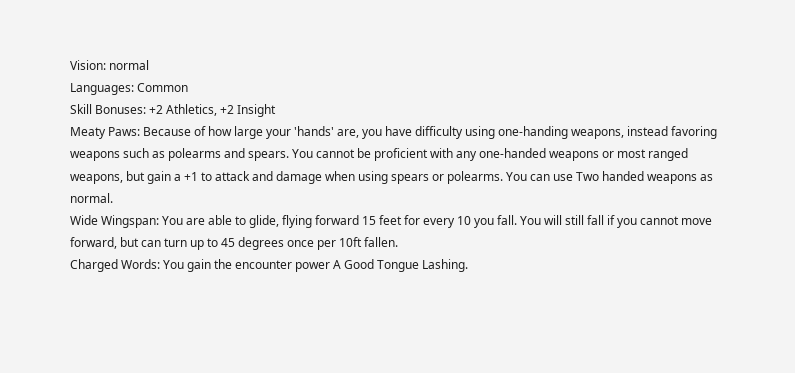Vision: normal
Languages: Common
Skill Bonuses: +2 Athletics, +2 Insight
Meaty Paws: Because of how large your 'hands' are, you have difficulty using one-handing weapons, instead favoring weapons such as polearms and spears. You cannot be proficient with any one-handed weapons or most ranged weapons, but gain a +1 to attack and damage when using spears or polearms. You can use Two handed weapons as normal.
Wide Wingspan: You are able to glide, flying forward 15 feet for every 10 you fall. You will still fall if you cannot move forward, but can turn up to 45 degrees once per 10ft fallen.
Charged Words: You gain the encounter power A Good Tongue Lashing.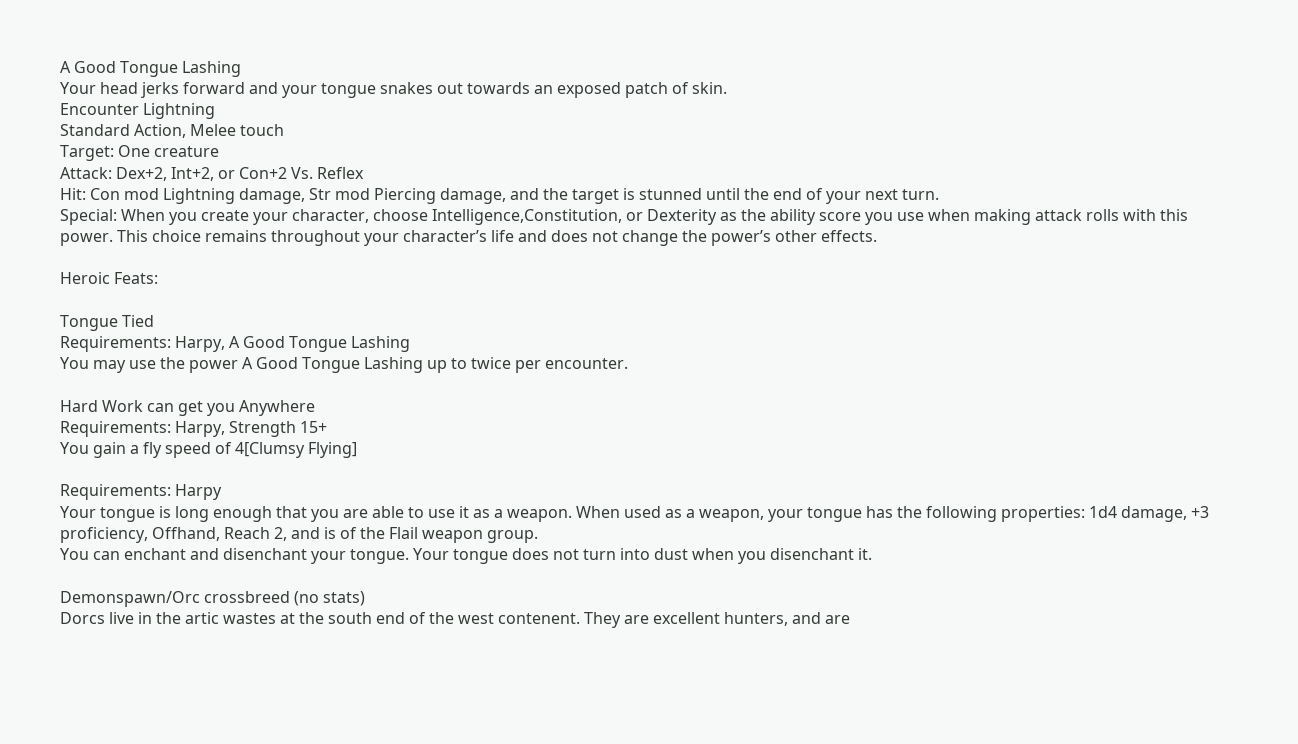A Good Tongue Lashing
Your head jerks forward and your tongue snakes out towards an exposed patch of skin.
Encounter Lightning
Standard Action, Melee touch
Target: One creature
Attack: Dex+2, Int+2, or Con+2 Vs. Reflex
Hit: Con mod Lightning damage, Str mod Piercing damage, and the target is stunned until the end of your next turn.
Special: When you create your character, choose Intelligence,Constitution, or Dexterity as the ability score you use when making attack rolls with this power. This choice remains throughout your character’s life and does not change the power’s other effects.

Heroic Feats:

Tongue Tied
Requirements: Harpy, A Good Tongue Lashing
You may use the power A Good Tongue Lashing up to twice per encounter.

Hard Work can get you Anywhere
Requirements: Harpy, Strength 15+
You gain a fly speed of 4[Clumsy Flying]

Requirements: Harpy
Your tongue is long enough that you are able to use it as a weapon. When used as a weapon, your tongue has the following properties: 1d4 damage, +3 proficiency, Offhand, Reach 2, and is of the Flail weapon group.
You can enchant and disenchant your tongue. Your tongue does not turn into dust when you disenchant it.

Demonspawn/Orc crossbreed (no stats)
Dorcs live in the artic wastes at the south end of the west contenent. They are excellent hunters, and are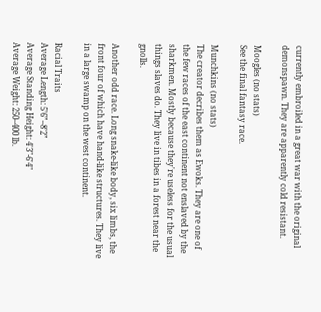currently embroiled in a great war with the original demonspawn. They are apparently cold resistant.

Moogles (no stats)
See the final fantasy race.

Munchkins (no stats)
The creator decribes them as Ewoks. They are one of the few races of the east continent not enslaved by the sharkmen. Mostly because they're useless for the usual things slaves do. They live in tibes in a forest near the gnolls.

Another odd race. Long snake-like body, six limbs, the front four of which have hand-like structures. They live in a large swamp on the west continent.

Racial Traits
Average Length: 5’6”–8’2”
Average Standing Height: 4'3"-6'4"
Average Weight: 250–400 lb.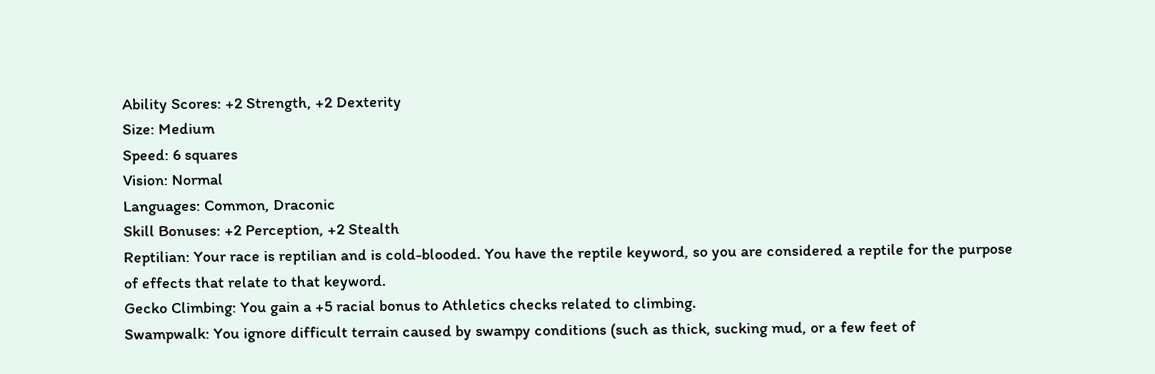Ability Scores: +2 Strength, +2 Dexterity
Size: Medium
Speed: 6 squares
Vision: Normal
Languages: Common, Draconic
Skill Bonuses: +2 Perception, +2 Stealth
Reptilian: Your race is reptilian and is cold-blooded. You have the reptile keyword, so you are considered a reptile for the purpose of effects that relate to that keyword.
Gecko Climbing: You gain a +5 racial bonus to Athletics checks related to climbing.
Swampwalk: You ignore difficult terrain caused by swampy conditions (such as thick, sucking mud, or a few feet of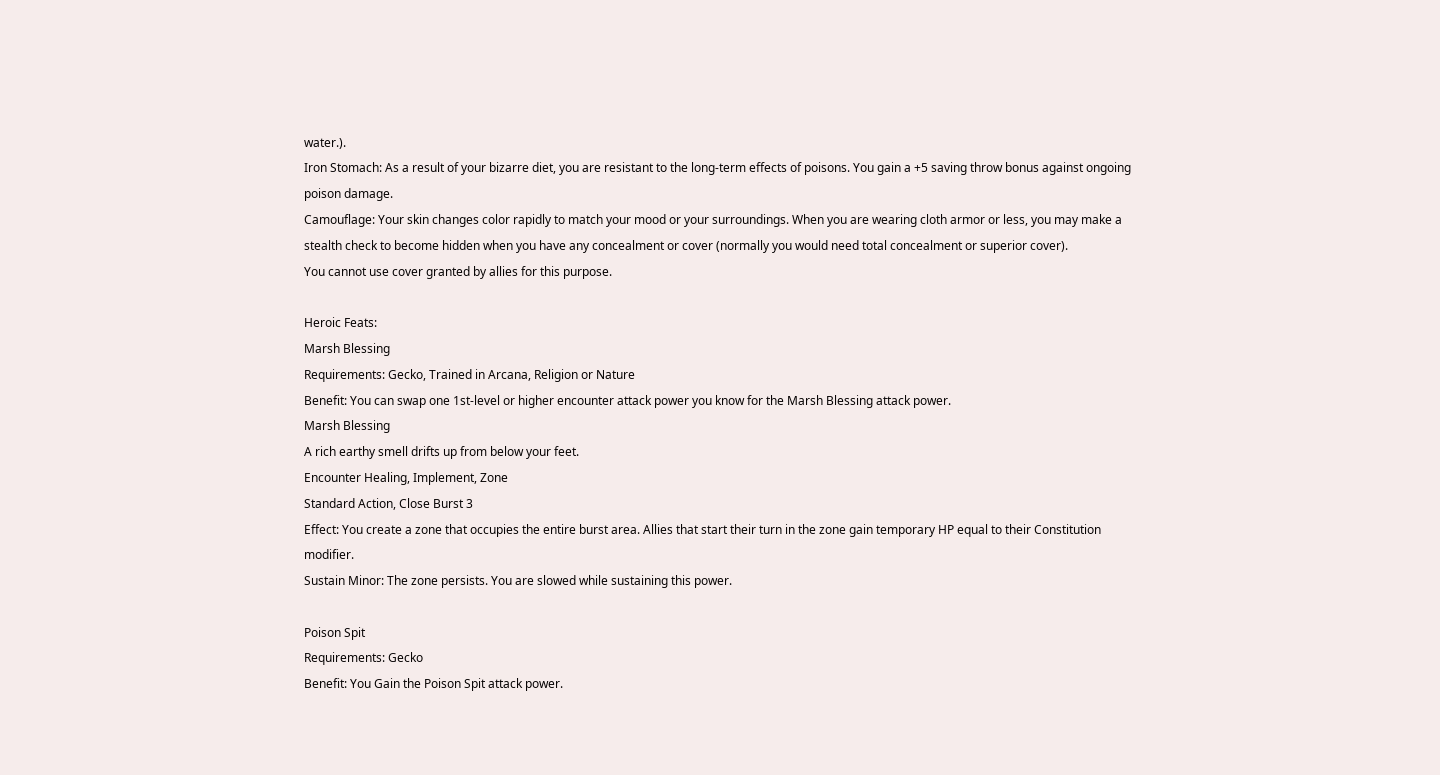water.).
Iron Stomach: As a result of your bizarre diet, you are resistant to the long-term effects of poisons. You gain a +5 saving throw bonus against ongoing poison damage.
Camouflage: Your skin changes color rapidly to match your mood or your surroundings. When you are wearing cloth armor or less, you may make a stealth check to become hidden when you have any concealment or cover (normally you would need total concealment or superior cover).
You cannot use cover granted by allies for this purpose.

Heroic Feats:
Marsh Blessing
Requirements: Gecko, Trained in Arcana, Religion or Nature
Benefit: You can swap one 1st-level or higher encounter attack power you know for the Marsh Blessing attack power.
Marsh Blessing
A rich earthy smell drifts up from below your feet.
Encounter Healing, Implement, Zone
Standard Action, Close Burst 3
Effect: You create a zone that occupies the entire burst area. Allies that start their turn in the zone gain temporary HP equal to their Constitution modifier.
Sustain Minor: The zone persists. You are slowed while sustaining this power.

Poison Spit
Requirements: Gecko
Benefit: You Gain the Poison Spit attack power.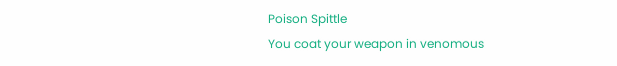Poison Spittle
You coat your weapon in venomous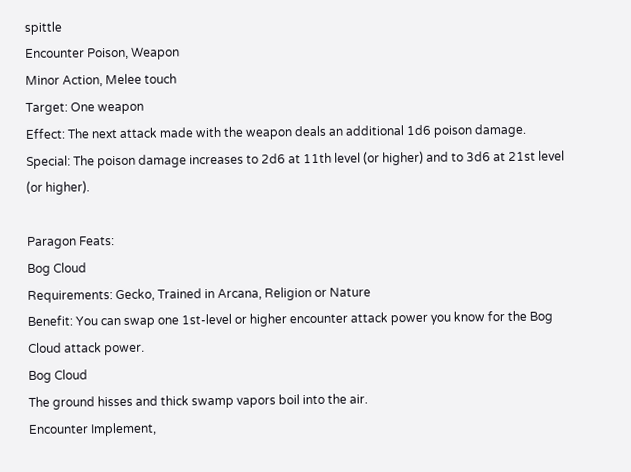spittle
Encounter Poison, Weapon
Minor Action, Melee touch
Target: One weapon
Effect: The next attack made with the weapon deals an additional 1d6 poison damage.
Special: The poison damage increases to 2d6 at 11th level (or higher) and to 3d6 at 21st level (or higher).

Paragon Feats:
Bog Cloud
Requirements: Gecko, Trained in Arcana, Religion or Nature
Benefit: You can swap one 1st-level or higher encounter attack power you know for the Bog Cloud attack power.
Bog Cloud
The ground hisses and thick swamp vapors boil into the air.
Encounter Implement,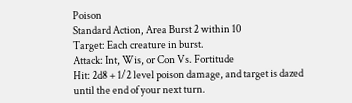Poison
Standard Action, Area Burst 2 within 10
Target: Each creature in burst.
Attack: Int, Wis, or Con Vs. Fortitude
Hit: 2d8 + 1/2 level poison damage, and target is dazed until the end of your next turn.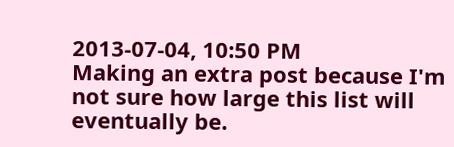2013-07-04, 10:50 PM
Making an extra post because I'm not sure how large this list will eventually be.